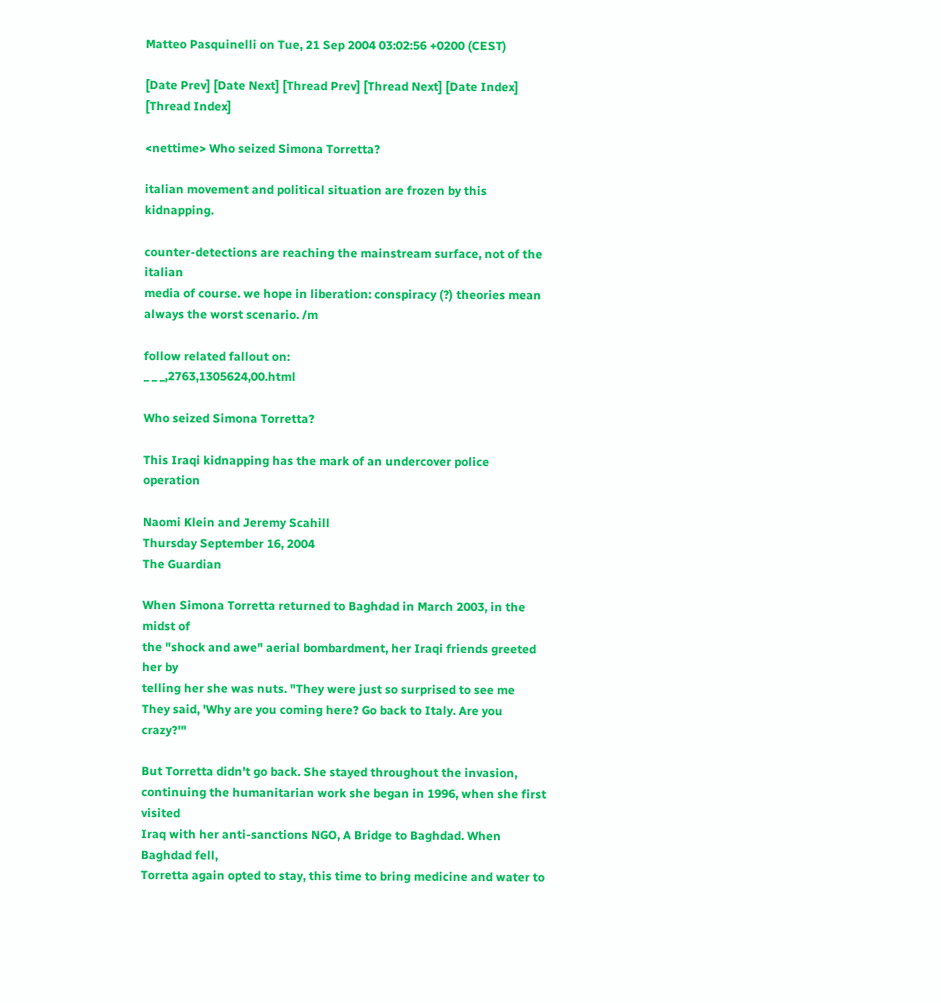Matteo Pasquinelli on Tue, 21 Sep 2004 03:02:56 +0200 (CEST)

[Date Prev] [Date Next] [Thread Prev] [Thread Next] [Date Index] [Thread Index]

<nettime> Who seized Simona Torretta?

italian movement and political situation are frozen by this kidnapping.

counter-detections are reaching the mainstream surface, not of the italian
media of course. we hope in liberation: conspiracy (?) theories mean
always the worst scenario. /m

follow related fallout on:
_ _ _,2763,1305624,00.html

Who seized Simona Torretta?

This Iraqi kidnapping has the mark of an undercover police operation

Naomi Klein and Jeremy Scahill
Thursday September 16, 2004
The Guardian

When Simona Torretta returned to Baghdad in March 2003, in the midst of
the "shock and awe" aerial bombardment, her Iraqi friends greeted her by
telling her she was nuts. "They were just so surprised to see me
They said, 'Why are you coming here? Go back to Italy. Are you crazy?'"

But Torretta didn't go back. She stayed throughout the invasion,
continuing the humanitarian work she began in 1996, when she first visited
Iraq with her anti-sanctions NGO, A Bridge to Baghdad. When Baghdad fell,
Torretta again opted to stay, this time to bring medicine and water to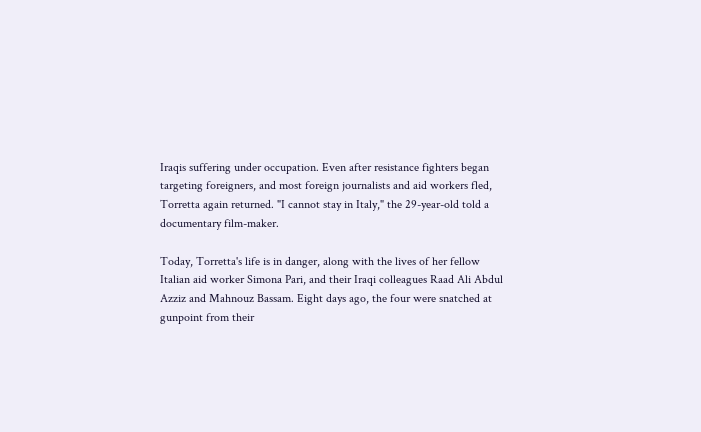Iraqis suffering under occupation. Even after resistance fighters began
targeting foreigners, and most foreign journalists and aid workers fled,
Torretta again returned. "I cannot stay in Italy," the 29-year-old told a
documentary film-maker.

Today, Torretta's life is in danger, along with the lives of her fellow
Italian aid worker Simona Pari, and their Iraqi colleagues Raad Ali Abdul
Azziz and Mahnouz Bassam. Eight days ago, the four were snatched at
gunpoint from their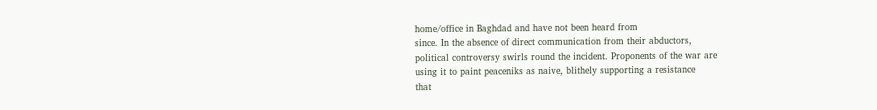home/office in Baghdad and have not been heard from
since. In the absence of direct communication from their abductors,
political controversy swirls round the incident. Proponents of the war are
using it to paint peaceniks as naive, blithely supporting a resistance
that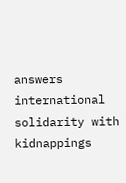answers international solidarity with kidnappings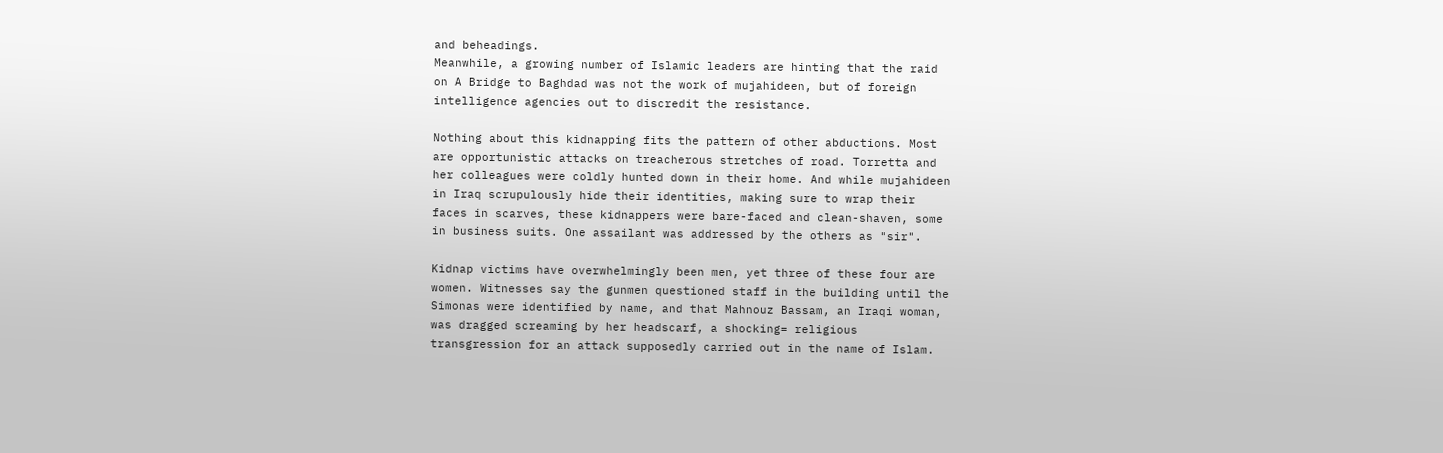and beheadings.
Meanwhile, a growing number of Islamic leaders are hinting that the raid
on A Bridge to Baghdad was not the work of mujahideen, but of foreign
intelligence agencies out to discredit the resistance.

Nothing about this kidnapping fits the pattern of other abductions. Most
are opportunistic attacks on treacherous stretches of road. Torretta and
her colleagues were coldly hunted down in their home. And while mujahideen
in Iraq scrupulously hide their identities, making sure to wrap their
faces in scarves, these kidnappers were bare-faced and clean-shaven, some
in business suits. One assailant was addressed by the others as "sir".

Kidnap victims have overwhelmingly been men, yet three of these four are
women. Witnesses say the gunmen questioned staff in the building until the
Simonas were identified by name, and that Mahnouz Bassam, an Iraqi woman,
was dragged screaming by her headscarf, a shocking= religious
transgression for an attack supposedly carried out in the name of Islam.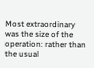Most extraordinary was the size of the operation: rather than the usual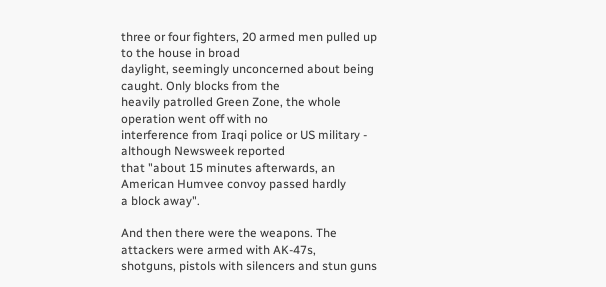three or four fighters, 20 armed men pulled up to the house in broad
daylight, seemingly unconcerned about being caught. Only blocks from the
heavily patrolled Green Zone, the whole operation went off with no
interference from Iraqi police or US military - although Newsweek reported
that "about 15 minutes afterwards, an American Humvee convoy passed hardly
a block away".

And then there were the weapons. The attackers were armed with AK-47s,
shotguns, pistols with silencers and stun guns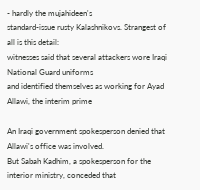- hardly the mujahideen's
standard-issue rusty Kalashnikovs. Strangest of all is this detail:
witnesses said that several attackers wore Iraqi National Guard uniforms
and identified themselves as working for Ayad Allawi, the interim prime

An Iraqi government spokesperson denied that Allawi's office was involved.
But Sabah Kadhim, a spokesperson for the interior ministry, conceded that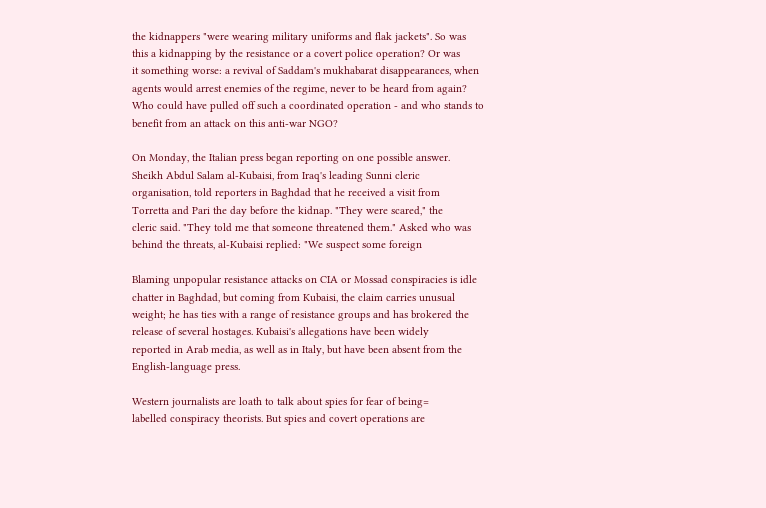the kidnappers "were wearing military uniforms and flak jackets". So was
this a kidnapping by the resistance or a covert police operation? Or was
it something worse: a revival of Saddam's mukhabarat disappearances, when
agents would arrest enemies of the regime, never to be heard from again?
Who could have pulled off such a coordinated operation - and who stands to
benefit from an attack on this anti-war NGO?

On Monday, the Italian press began reporting on one possible answer.
Sheikh Abdul Salam al-Kubaisi, from Iraq's leading Sunni cleric
organisation, told reporters in Baghdad that he received a visit from
Torretta and Pari the day before the kidnap. "They were scared," the
cleric said. "They told me that someone threatened them." Asked who was
behind the threats, al-Kubaisi replied: "We suspect some foreign

Blaming unpopular resistance attacks on CIA or Mossad conspiracies is idle
chatter in Baghdad, but coming from Kubaisi, the claim carries unusual
weight; he has ties with a range of resistance groups and has brokered the
release of several hostages. Kubaisi's allegations have been widely
reported in Arab media, as well as in Italy, but have been absent from the
English-language press.

Western journalists are loath to talk about spies for fear of being=
labelled conspiracy theorists. But spies and covert operations are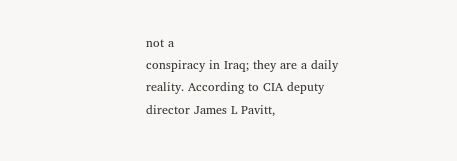not a
conspiracy in Iraq; they are a daily reality. According to CIA deputy
director James L Pavitt,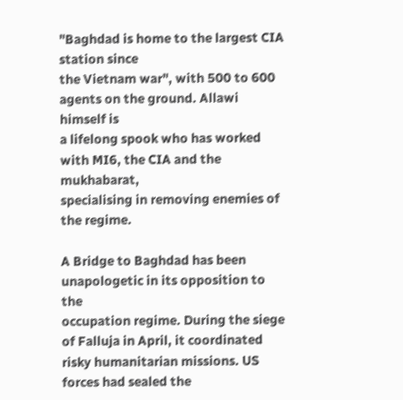"Baghdad is home to the largest CIA station since
the Vietnam war", with 500 to 600 agents on the ground. Allawi himself is
a lifelong spook who has worked with MI6, the CIA and the mukhabarat,
specialising in removing enemies of the regime.

A Bridge to Baghdad has been unapologetic in its opposition to the
occupation regime. During the siege of Falluja in April, it coordinated
risky humanitarian missions. US forces had sealed the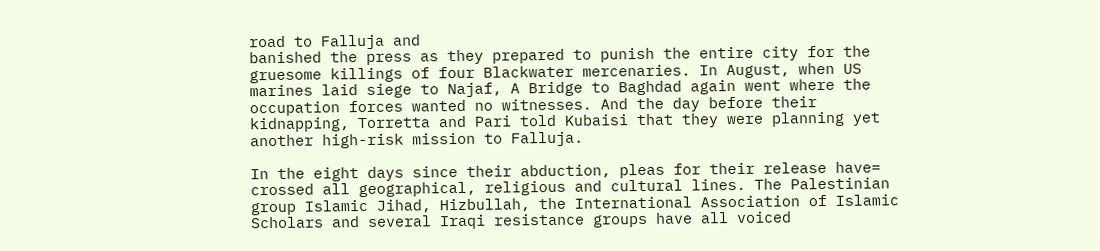road to Falluja and
banished the press as they prepared to punish the entire city for the
gruesome killings of four Blackwater mercenaries. In August, when US
marines laid siege to Najaf, A Bridge to Baghdad again went where the
occupation forces wanted no witnesses. And the day before their
kidnapping, Torretta and Pari told Kubaisi that they were planning yet
another high-risk mission to Falluja.

In the eight days since their abduction, pleas for their release have=
crossed all geographical, religious and cultural lines. The Palestinian
group Islamic Jihad, Hizbullah, the International Association of Islamic
Scholars and several Iraqi resistance groups have all voiced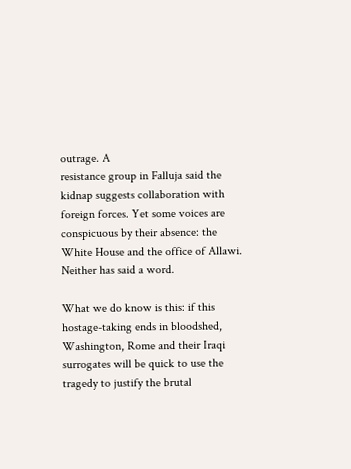outrage. A
resistance group in Falluja said the kidnap suggests collaboration with
foreign forces. Yet some voices are conspicuous by their absence: the
White House and the office of Allawi. Neither has said a word.

What we do know is this: if this hostage-taking ends in bloodshed,
Washington, Rome and their Iraqi surrogates will be quick to use the
tragedy to justify the brutal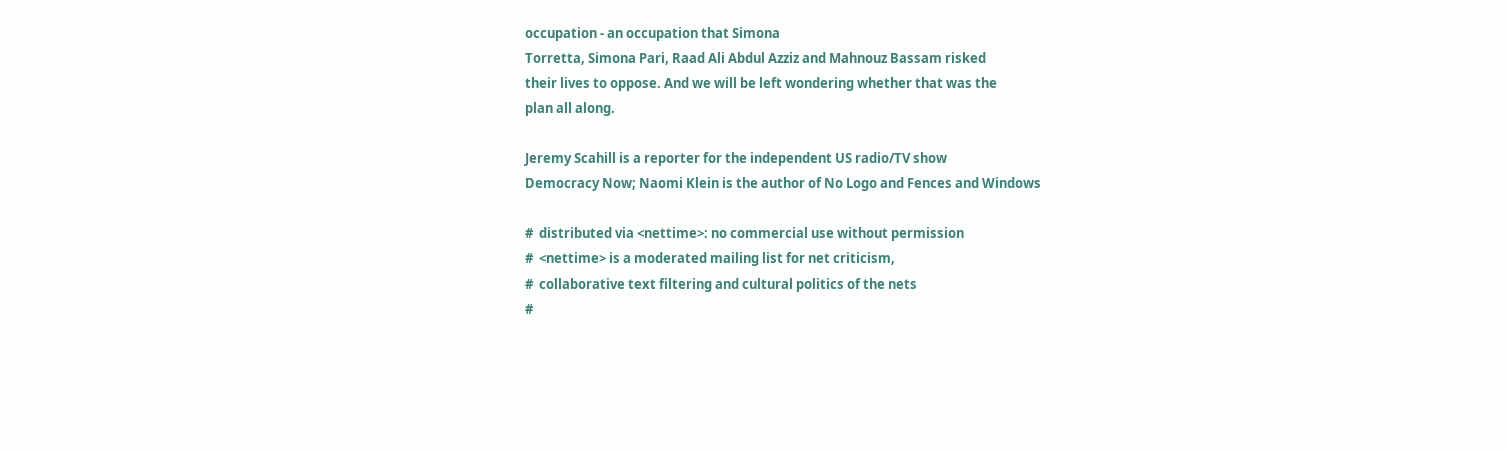occupation - an occupation that Simona
Torretta, Simona Pari, Raad Ali Abdul Azziz and Mahnouz Bassam risked
their lives to oppose. And we will be left wondering whether that was the
plan all along.

Jeremy Scahill is a reporter for the independent US radio/TV show
Democracy Now; Naomi Klein is the author of No Logo and Fences and Windows

#  distributed via <nettime>: no commercial use without permission
#  <nettime> is a moderated mailing list for net criticism,
#  collaborative text filtering and cultural politics of the nets
#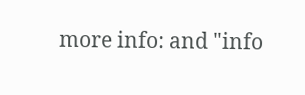more info: and "info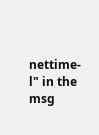nettime-l" in the msg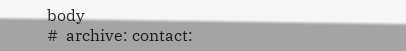body
#  archive: contact: